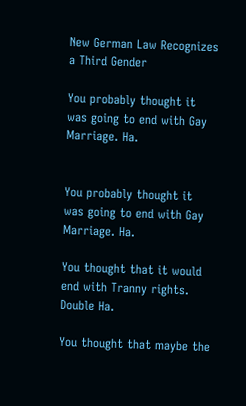New German Law Recognizes a Third Gender

You probably thought it was going to end with Gay Marriage. Ha.


You probably thought it was going to end with Gay Marriage. Ha.

You thought that it would end with Tranny rights. Double Ha.

You thought that maybe the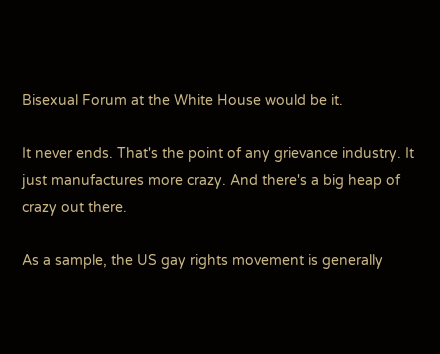Bisexual Forum at the White House would be it.

It never ends. That's the point of any grievance industry. It just manufactures more crazy. And there's a big heap of crazy out there.

As a sample, the US gay rights movement is generally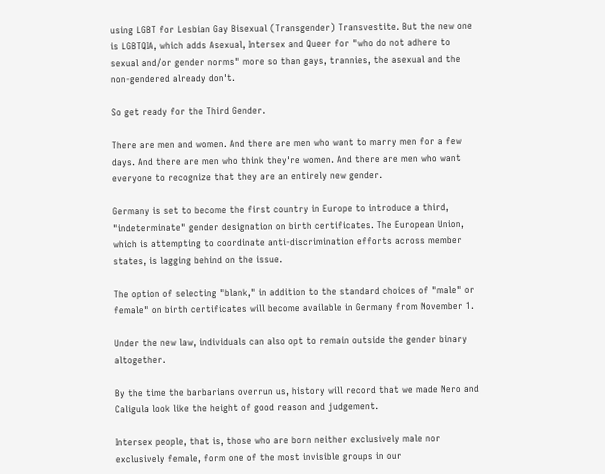using LGBT for Lesbian Gay Bisexual (Transgender) Transvestite. But the new one is LGBTQIA, which adds Asexual, Intersex and Queer for "who do not adhere to sexual and/or gender norms" more so than gays, trannies, the asexual and the non-gendered already don't.

So get ready for the Third Gender.

There are men and women. And there are men who want to marry men for a few days. And there are men who think they're women. And there are men who want everyone to recognize that they are an entirely new gender.

Germany is set to become the first country in Europe to introduce a third, "indeterminate" gender designation on birth certificates. The European Union, which is attempting to coordinate anti-discrimination efforts across member states, is lagging behind on the issue.

The option of selecting "blank," in addition to the standard choices of "male" or female" on birth certificates will become available in Germany from November 1.

Under the new law, individuals can also opt to remain outside the gender binary altogether.

By the time the barbarians overrun us, history will record that we made Nero and Caligula look like the height of good reason and judgement.

Intersex people, that is, those who are born neither exclusively male nor exclusively female, form one of the most invisible groups in our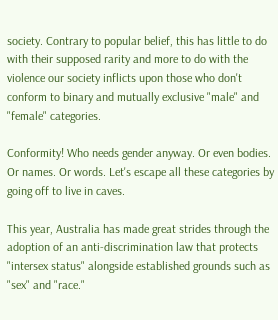society. Contrary to popular belief, this has little to do with their supposed rarity and more to do with the violence our society inflicts upon those who don't conform to binary and mutually exclusive "male" and "female" categories.

Conformity! Who needs gender anyway. Or even bodies. Or names. Or words. Let's escape all these categories by going off to live in caves.

This year, Australia has made great strides through the adoption of an anti-discrimination law that protects "intersex status" alongside established grounds such as "sex" and "race."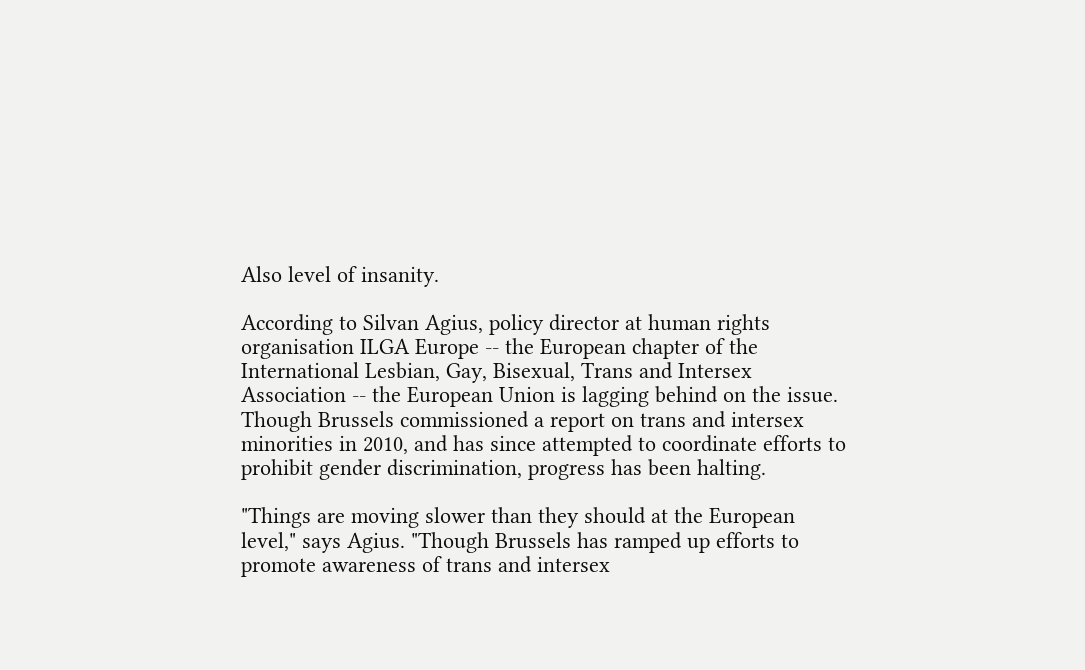Also level of insanity.

According to Silvan Agius, policy director at human rights organisation ILGA Europe -- the European chapter of the International Lesbian, Gay, Bisexual, Trans and Intersex Association -- the European Union is lagging behind on the issue. Though Brussels commissioned a report on trans and intersex minorities in 2010, and has since attempted to coordinate efforts to prohibit gender discrimination, progress has been halting.

"Things are moving slower than they should at the European level," says Agius. "Though Brussels has ramped up efforts to promote awareness of trans and intersex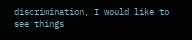discrimination, I would like to see things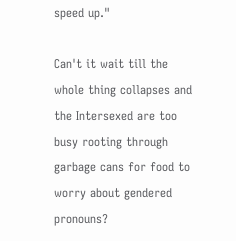speed up."

Can't it wait till the whole thing collapses and the Intersexed are too busy rooting through garbage cans for food to worry about gendered pronouns?